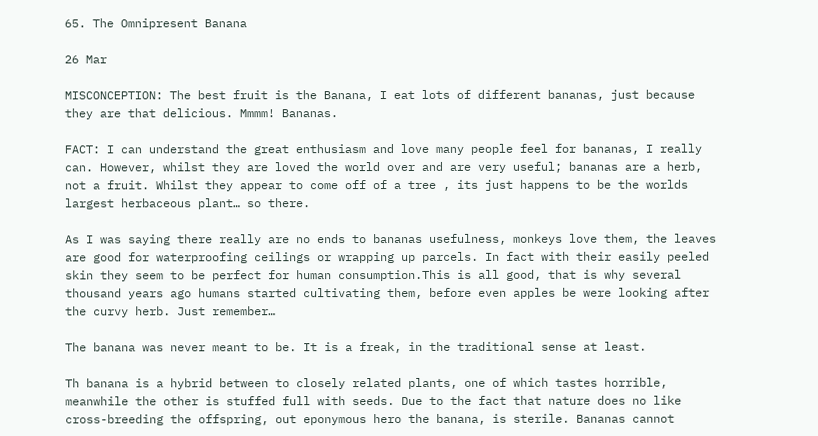65. The Omnipresent Banana

26 Mar

MISCONCEPTION: The best fruit is the Banana, I eat lots of different bananas, just because they are that delicious. Mmmm! Bananas.

FACT: I can understand the great enthusiasm and love many people feel for bananas, I really can. However, whilst they are loved the world over and are very useful; bananas are a herb, not a fruit. Whilst they appear to come off of a tree , its just happens to be the worlds largest herbaceous plant… so there.

As I was saying there really are no ends to bananas usefulness, monkeys love them, the leaves are good for waterproofing ceilings or wrapping up parcels. In fact with their easily peeled skin they seem to be perfect for human consumption.This is all good, that is why several thousand years ago humans started cultivating them, before even apples be were looking after the curvy herb. Just remember…

The banana was never meant to be. It is a freak, in the traditional sense at least.

Th banana is a hybrid between to closely related plants, one of which tastes horrible, meanwhile the other is stuffed full with seeds. Due to the fact that nature does no like cross-breeding the offspring, out eponymous hero the banana, is sterile. Bananas cannot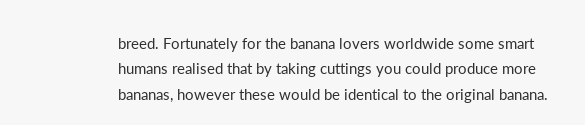breed. Fortunately for the banana lovers worldwide some smart humans realised that by taking cuttings you could produce more bananas, however these would be identical to the original banana.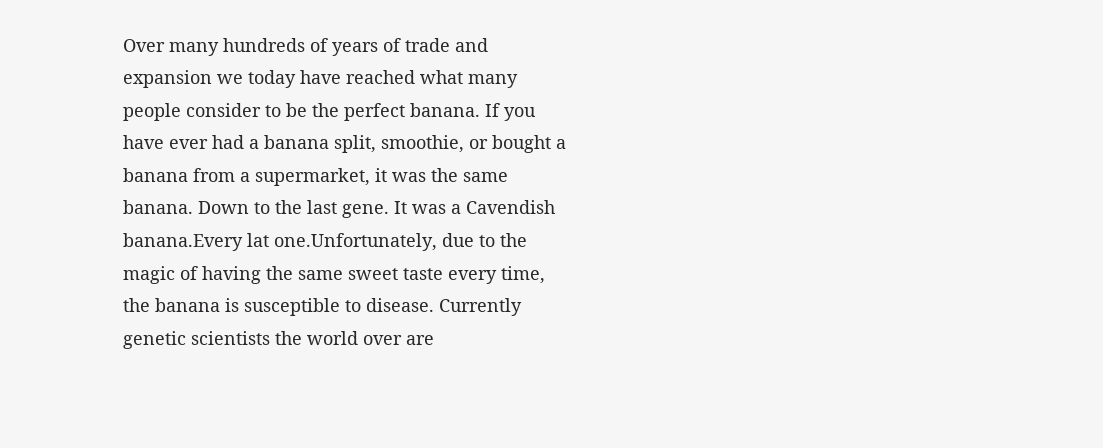Over many hundreds of years of trade and expansion we today have reached what many people consider to be the perfect banana. If you have ever had a banana split, smoothie, or bought a banana from a supermarket, it was the same banana. Down to the last gene. It was a Cavendish banana.Every lat one.Unfortunately, due to the magic of having the same sweet taste every time, the banana is susceptible to disease. Currently genetic scientists the world over are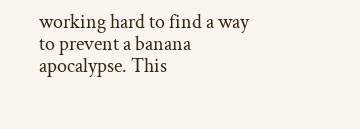working hard to find a way to prevent a banana  apocalypse. This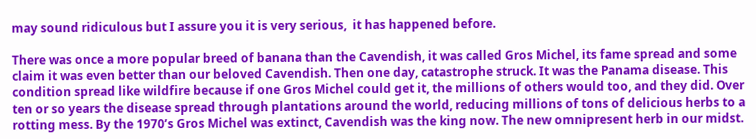may sound ridiculous but I assure you it is very serious,  it has happened before.

There was once a more popular breed of banana than the Cavendish, it was called Gros Michel, its fame spread and some claim it was even better than our beloved Cavendish. Then one day, catastrophe struck. It was the Panama disease. This condition spread like wildfire because if one Gros Michel could get it, the millions of others would too, and they did. Over ten or so years the disease spread through plantations around the world, reducing millions of tons of delicious herbs to a rotting mess. By the 1970’s Gros Michel was extinct, Cavendish was the king now. The new omnipresent herb in our midst.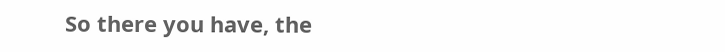So there you have, the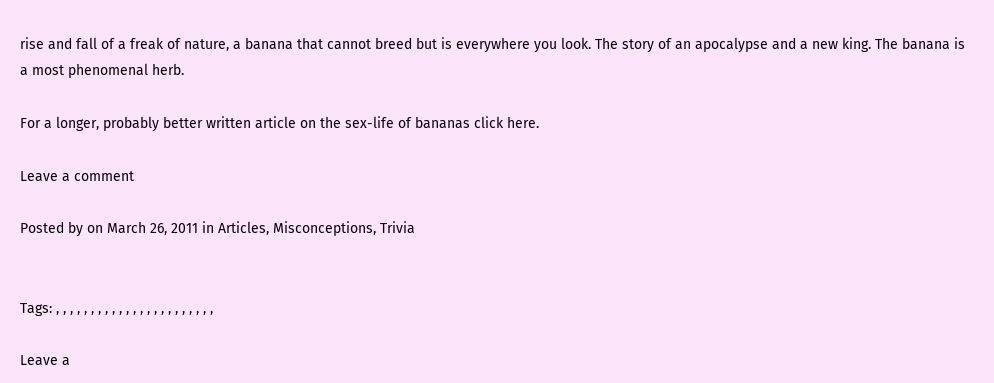rise and fall of a freak of nature, a banana that cannot breed but is everywhere you look. The story of an apocalypse and a new king. The banana is a most phenomenal herb.

For a longer, probably better written article on the sex-life of bananas click here.

Leave a comment

Posted by on March 26, 2011 in Articles, Misconceptions, Trivia


Tags: , , , , , , , , , , , , , , , , , , , , , , ,

Leave a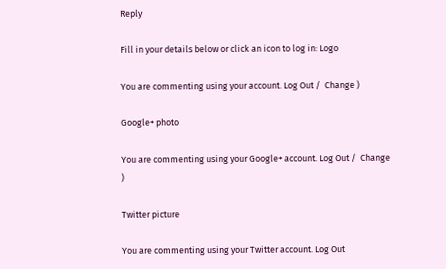Reply

Fill in your details below or click an icon to log in: Logo

You are commenting using your account. Log Out /  Change )

Google+ photo

You are commenting using your Google+ account. Log Out /  Change )

Twitter picture

You are commenting using your Twitter account. Log Out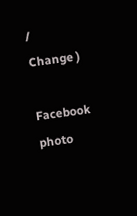/  Change )

Facebook photo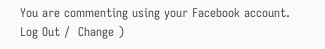You are commenting using your Facebook account. Log Out /  Change )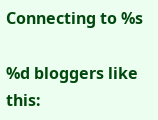Connecting to %s

%d bloggers like this: